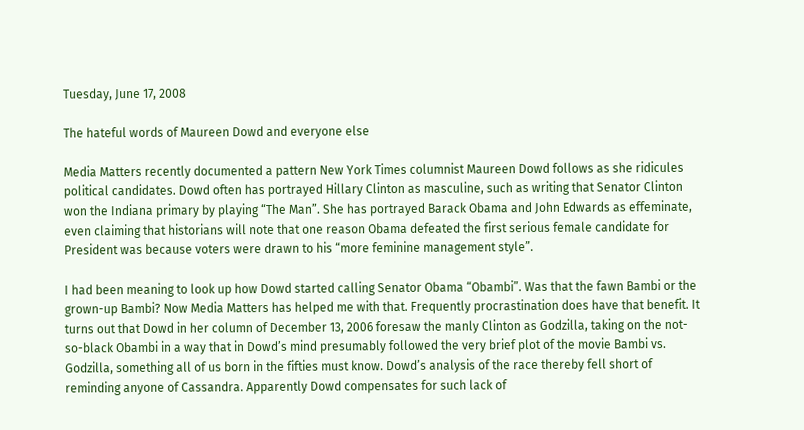Tuesday, June 17, 2008

The hateful words of Maureen Dowd and everyone else

Media Matters recently documented a pattern New York Times columnist Maureen Dowd follows as she ridicules political candidates. Dowd often has portrayed Hillary Clinton as masculine, such as writing that Senator Clinton won the Indiana primary by playing “The Man”. She has portrayed Barack Obama and John Edwards as effeminate, even claiming that historians will note that one reason Obama defeated the first serious female candidate for President was because voters were drawn to his “more feminine management style”.

I had been meaning to look up how Dowd started calling Senator Obama “Obambi”. Was that the fawn Bambi or the grown-up Bambi? Now Media Matters has helped me with that. Frequently procrastination does have that benefit. It turns out that Dowd in her column of December 13, 2006 foresaw the manly Clinton as Godzilla, taking on the not-so-black Obambi in a way that in Dowd’s mind presumably followed the very brief plot of the movie Bambi vs. Godzilla, something all of us born in the fifties must know. Dowd’s analysis of the race thereby fell short of reminding anyone of Cassandra. Apparently Dowd compensates for such lack of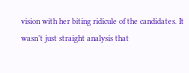vision with her biting ridicule of the candidates. It wasn’t just straight analysis that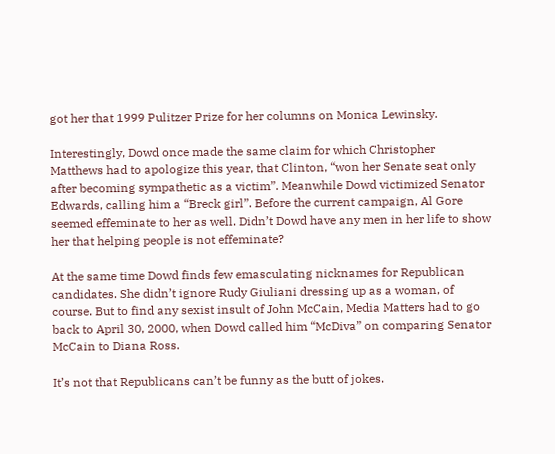got her that 1999 Pulitzer Prize for her columns on Monica Lewinsky.

Interestingly, Dowd once made the same claim for which Christopher Matthews had to apologize this year, that Clinton, “won her Senate seat only after becoming sympathetic as a victim”. Meanwhile Dowd victimized Senator Edwards, calling him a “Breck girl”. Before the current campaign, Al Gore seemed effeminate to her as well. Didn’t Dowd have any men in her life to show her that helping people is not effeminate?

At the same time Dowd finds few emasculating nicknames for Republican candidates. She didn’t ignore Rudy Giuliani dressing up as a woman, of course. But to find any sexist insult of John McCain, Media Matters had to go back to April 30, 2000, when Dowd called him “McDiva” on comparing Senator McCain to Diana Ross.

It’s not that Republicans can’t be funny as the butt of jokes.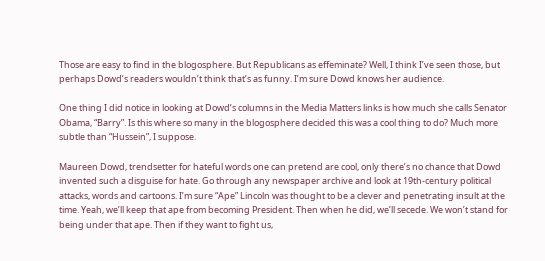Those are easy to find in the blogosphere. But Republicans as effeminate? Well, I think I’ve seen those, but perhaps Dowd’s readers wouldn’t think that’s as funny. I’m sure Dowd knows her audience.

One thing I did notice in looking at Dowd’s columns in the Media Matters links is how much she calls Senator Obama, “Barry”. Is this where so many in the blogosphere decided this was a cool thing to do? Much more subtle than “Hussein”, I suppose.

Maureen Dowd, trendsetter for hateful words one can pretend are cool, only there’s no chance that Dowd invented such a disguise for hate. Go through any newspaper archive and look at 19th-century political attacks, words and cartoons. I’m sure “Ape” Lincoln was thought to be a clever and penetrating insult at the time. Yeah, we’ll keep that ape from becoming President. Then when he did, we’ll secede. We won’t stand for being under that ape. Then if they want to fight us,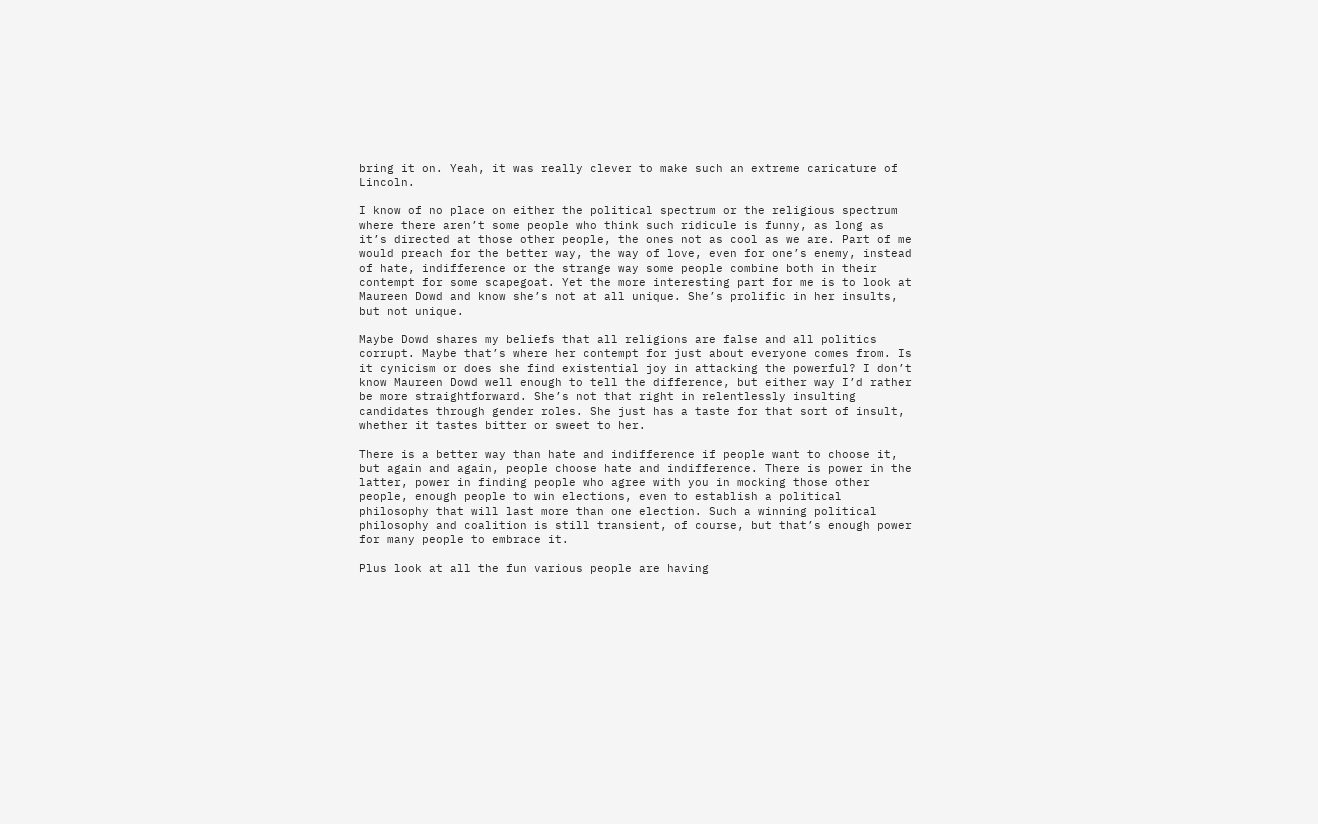bring it on. Yeah, it was really clever to make such an extreme caricature of Lincoln.

I know of no place on either the political spectrum or the religious spectrum where there aren’t some people who think such ridicule is funny, as long as it’s directed at those other people, the ones not as cool as we are. Part of me would preach for the better way, the way of love, even for one’s enemy, instead of hate, indifference or the strange way some people combine both in their contempt for some scapegoat. Yet the more interesting part for me is to look at Maureen Dowd and know she’s not at all unique. She’s prolific in her insults, but not unique.

Maybe Dowd shares my beliefs that all religions are false and all politics corrupt. Maybe that’s where her contempt for just about everyone comes from. Is it cynicism or does she find existential joy in attacking the powerful? I don’t know Maureen Dowd well enough to tell the difference, but either way I’d rather be more straightforward. She’s not that right in relentlessly insulting candidates through gender roles. She just has a taste for that sort of insult, whether it tastes bitter or sweet to her.

There is a better way than hate and indifference if people want to choose it, but again and again, people choose hate and indifference. There is power in the latter, power in finding people who agree with you in mocking those other people, enough people to win elections, even to establish a political philosophy that will last more than one election. Such a winning political philosophy and coalition is still transient, of course, but that’s enough power for many people to embrace it.

Plus look at all the fun various people are having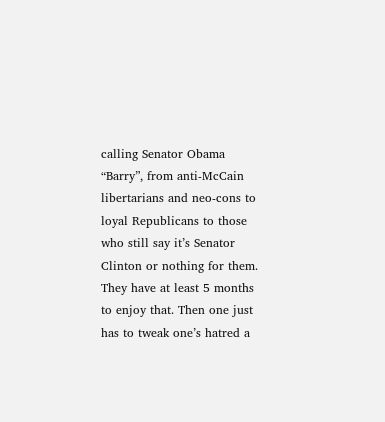calling Senator Obama “Barry”, from anti-McCain libertarians and neo-cons to loyal Republicans to those who still say it’s Senator Clinton or nothing for them. They have at least 5 months to enjoy that. Then one just has to tweak one’s hatred a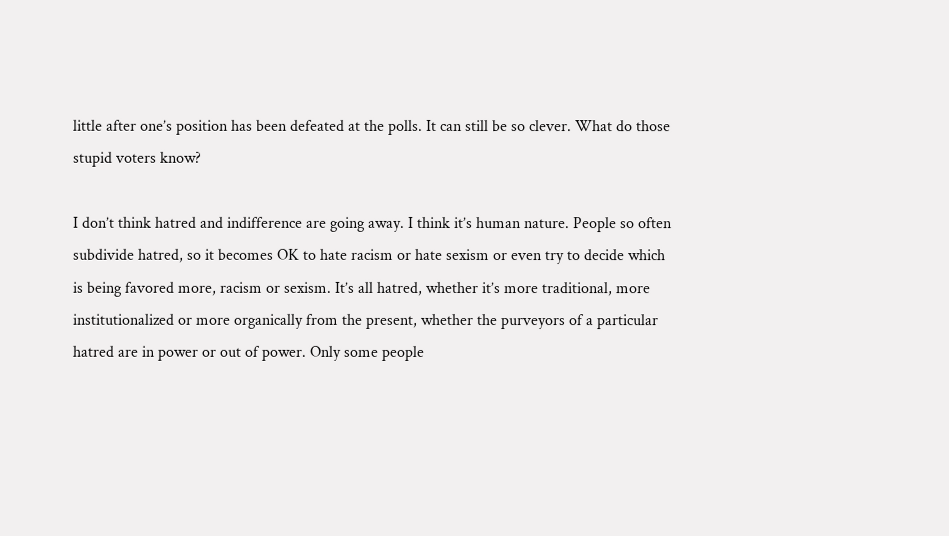little after one’s position has been defeated at the polls. It can still be so clever. What do those stupid voters know?

I don’t think hatred and indifference are going away. I think it’s human nature. People so often subdivide hatred, so it becomes OK to hate racism or hate sexism or even try to decide which is being favored more, racism or sexism. It’s all hatred, whether it’s more traditional, more institutionalized or more organically from the present, whether the purveyors of a particular hatred are in power or out of power. Only some people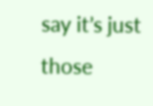say it’s just those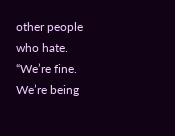other people who hate. “We’re fine. We’re being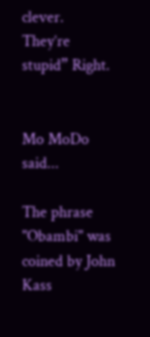clever. They’re stupid” Right.


Mo MoDo said...

The phrase "Obambi" was coined by John Kass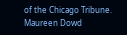of the Chicago Tribune. Maureen Dowd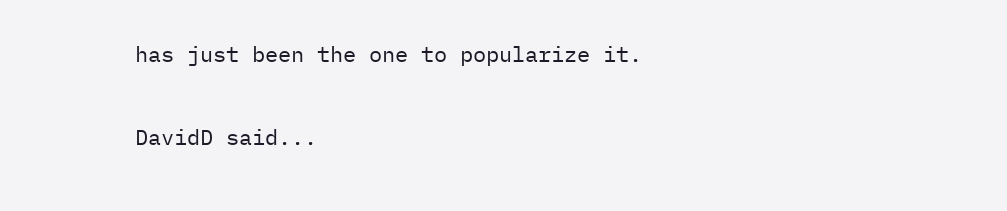has just been the one to popularize it.

DavidD said...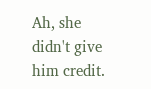Ah, she didn't give him credit.